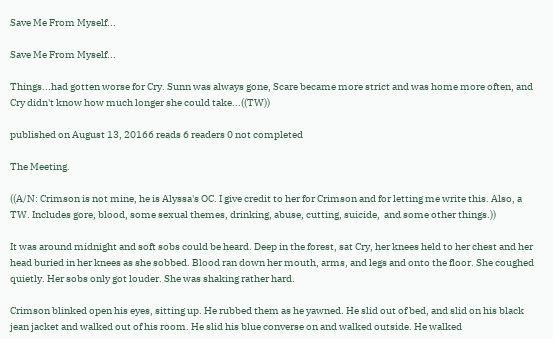Save Me From Myself...

Save Me From Myself...

Things...had gotten worse for Cry. Sunn was always gone, Scare became more strict and was home more often, and Cry didn't know how much longer she could take...((TW))

published on August 13, 20166 reads 6 readers 0 not completed

The Meeting.

((A/N: Crimson is not mine, he is Alyssa's OC. I give credit to her for Crimson and for letting me write this. Also, a TW. Includes gore, blood, some sexual themes, drinking, abuse, cutting, suicide,  and some other things.))

It was around midnight and soft sobs could be heard. Deep in the forest, sat Cry, her knees held to her chest and her head buried in her knees as she sobbed. Blood ran down her mouth, arms, and legs and onto the floor. She coughed quietly. Her sobs only got louder. She was shaking rather hard.

Crimson blinked open his eyes, sitting up. He rubbed them as he yawned. He slid out of bed, and slid on his black jean jacket and walked out of his room. He slid his blue converse on and walked outside. He walked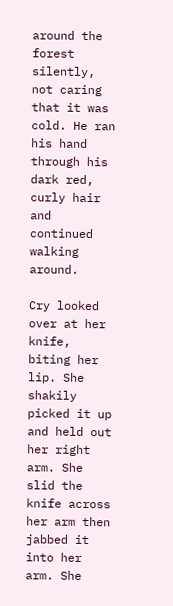around the forest silently, not caring that it was cold. He ran his hand through his dark red, curly hair and continued walking around.

Cry looked over at her knife, biting her lip. She shakily picked it up and held out her right arm. She slid the knife across her arm then jabbed it into her arm. She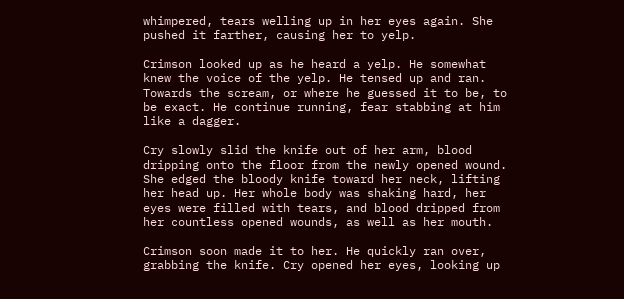whimpered, tears welling up in her eyes again. She pushed it farther, causing her to yelp.

Crimson looked up as he heard a yelp. He somewhat knew the voice of the yelp. He tensed up and ran. Towards the scream, or where he guessed it to be, to be exact. He continue running, fear stabbing at him like a dagger.

Cry slowly slid the knife out of her arm, blood dripping onto the floor from the newly opened wound. She edged the bloody knife toward her neck, lifting her head up. Her whole body was shaking hard, her eyes were filled with tears, and blood dripped from her countless opened wounds, as well as her mouth.

Crimson soon made it to her. He quickly ran over, grabbing the knife. Cry opened her eyes, looking up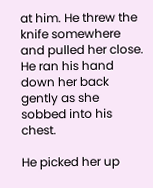at him. He threw the knife somewhere and pulled her close. He ran his hand down her back gently as she sobbed into his chest.

He picked her up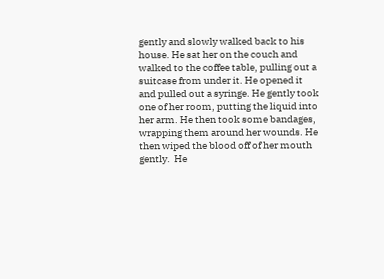gently and slowly walked back to his house. He sat her on the couch and walked to the coffee table, pulling out a suitcase from under it. He opened it and pulled out a syringe. He gently took one of her room, putting the liquid into her arm. He then took some bandages, wrapping them around her wounds. He then wiped the blood off of her mouth gently.  He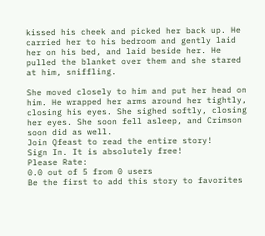kissed his cheek and picked her back up. He carried her to his bedroom and gently laid her on his bed, and laid beside her. He pulled the blanket over them and she stared at him, sniffling.

She moved closely to him and put her head on him. He wrapped her arms around her tightly, closing his eyes. She sighed softly, closing her eyes. She soon fell asleep, and Crimson soon did as well.
Join Qfeast to read the entire story!
Sign In. It is absolutely free!
Please Rate:
0.0 out of 5 from 0 users
Be the first to add this story to favorites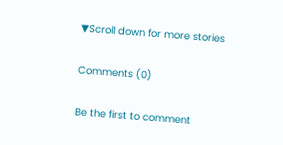▼Scroll down for more stories

Comments (0)

Be the first to comment